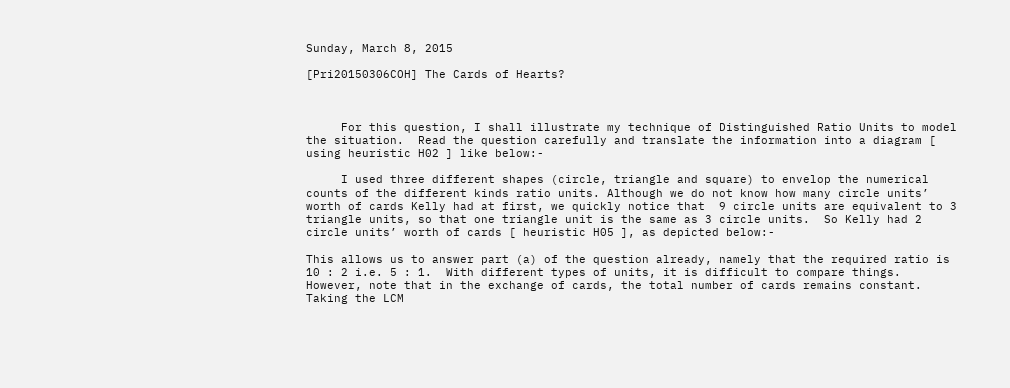Sunday, March 8, 2015

[Pri20150306COH] The Cards of Hearts?



     For this question, I shall illustrate my technique of Distinguished Ratio Units to model the situation.  Read the question carefully and translate the information into a diagram [ using heuristic H02 ] like below:-

     I used three different shapes (circle, triangle and square) to envelop the numerical counts of the different kinds ratio units. Although we do not know how many circle units’ worth of cards Kelly had at first, we quickly notice that  9 circle units are equivalent to 3 triangle units, so that one triangle unit is the same as 3 circle units.  So Kelly had 2 circle units’ worth of cards [ heuristic H05 ], as depicted below:-

This allows us to answer part (a) of the question already, namely that the required ratio is 10 : 2 i.e. 5 : 1.  With different types of units, it is difficult to compare things.  However, note that in the exchange of cards, the total number of cards remains constant.  Taking the LCM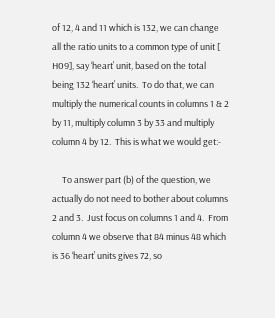of 12, 4 and 11 which is 132, we can change all the ratio units to a common type of unit [ H09], say ‘heart’ unit, based on the total being 132 ‘heart’ units.  To do that, we can multiply the numerical counts in columns 1 & 2 by 11, multiply column 3 by 33 and multiply column 4 by 12.  This is what we would get:-

     To answer part (b) of the question, we actually do not need to bother about columns 2 and 3.  Just focus on columns 1 and 4.  From column 4 we observe that 84 minus 48 which is 36 ‘heart’ units gives 72, so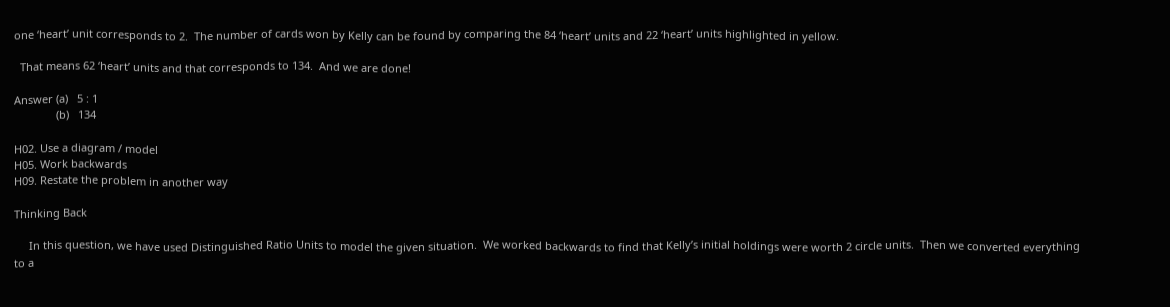one ‘heart’ unit corresponds to 2.  The number of cards won by Kelly can be found by comparing the 84 ‘heart’ units and 22 ‘heart’ units highlighted in yellow.

  That means 62 ‘heart’ units and that corresponds to 134.  And we are done!

Answer (a)   5 : 1
              (b)   134

H02. Use a diagram / model
H05. Work backwards
H09. Restate the problem in another way

Thinking Back

     In this question, we have used Distinguished Ratio Units to model the given situation.  We worked backwards to find that Kelly’s initial holdings were worth 2 circle units.  Then we converted everything to a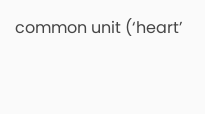common unit (‘heart’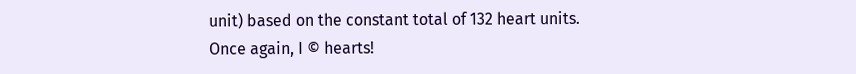unit) based on the constant total of 132 heart units.  Once again, I © hearts!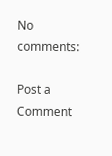No comments:

Post a Comment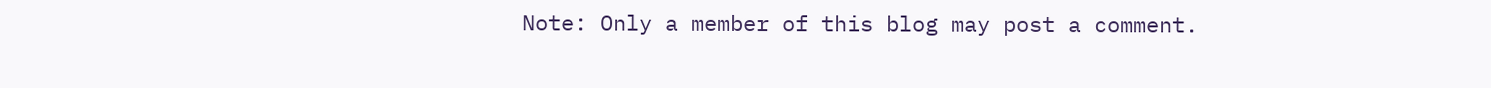Note: Only a member of this blog may post a comment.